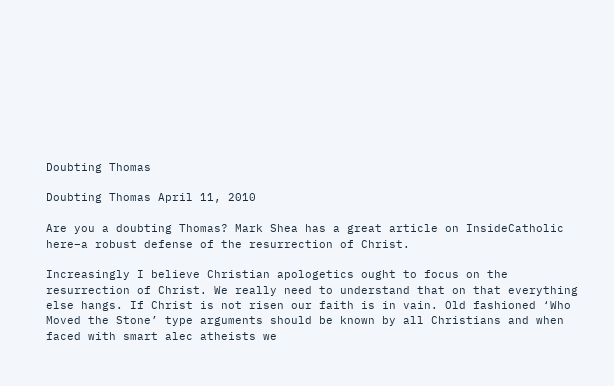Doubting Thomas

Doubting Thomas April 11, 2010

Are you a doubting Thomas? Mark Shea has a great article on InsideCatholic here–a robust defense of the resurrection of Christ.

Increasingly I believe Christian apologetics ought to focus on the resurrection of Christ. We really need to understand that on that everything else hangs. If Christ is not risen our faith is in vain. Old fashioned ‘Who Moved the Stone’ type arguments should be known by all Christians and when faced with smart alec atheists we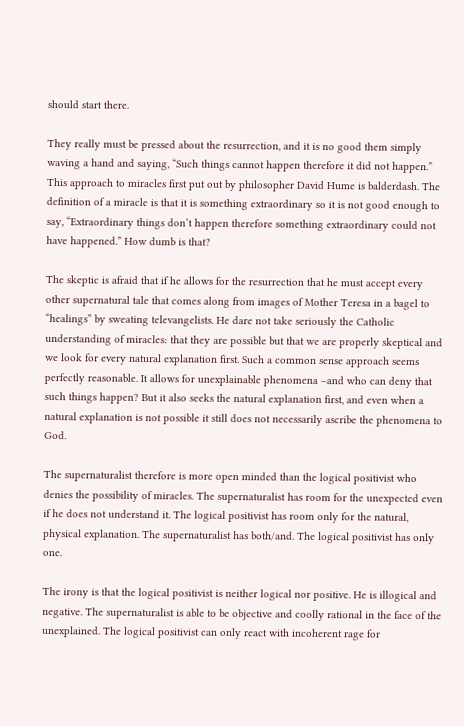should start there.

They really must be pressed about the resurrection, and it is no good them simply waving a hand and saying, “Such things cannot happen therefore it did not happen.” This approach to miracles first put out by philosopher David Hume is balderdash. The definition of a miracle is that it is something extraordinary so it is not good enough to say, “Extraordinary things don’t happen therefore something extraordinary could not have happened.” How dumb is that?

The skeptic is afraid that if he allows for the resurrection that he must accept every other supernatural tale that comes along from images of Mother Teresa in a bagel to “healings” by sweating televangelists. He dare not take seriously the Catholic understanding of miracles: that they are possible but that we are properly skeptical and we look for every natural explanation first. Such a common sense approach seems perfectly reasonable. It allows for unexplainable phenomena –and who can deny that such things happen? But it also seeks the natural explanation first, and even when a natural explanation is not possible it still does not necessarily ascribe the phenomena to God.

The supernaturalist therefore is more open minded than the logical positivist who denies the possibility of miracles. The supernaturalist has room for the unexpected even if he does not understand it. The logical positivist has room only for the natural, physical explanation. The supernaturalist has both/and. The logical positivist has only one.

The irony is that the logical positivist is neither logical nor positive. He is illogical and negative. The supernaturalist is able to be objective and coolly rational in the face of the unexplained. The logical positivist can only react with incoherent rage for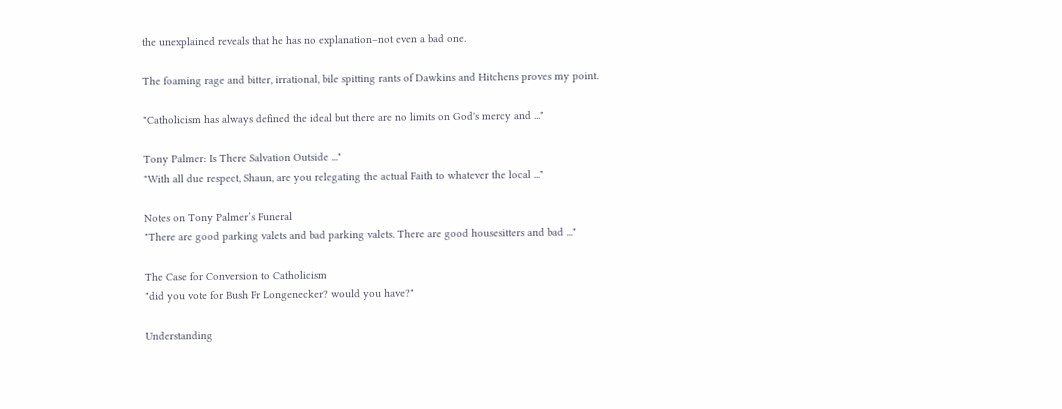the unexplained reveals that he has no explanation–not even a bad one.

The foaming rage and bitter, irrational, bile spitting rants of Dawkins and Hitchens proves my point.

"Catholicism has always defined the ideal but there are no limits on God's mercy and ..."

Tony Palmer: Is There Salvation Outside ..."
"With all due respect, Shaun, are you relegating the actual Faith to whatever the local ..."

Notes on Tony Palmer’s Funeral
"There are good parking valets and bad parking valets. There are good housesitters and bad ..."

The Case for Conversion to Catholicism
"did you vote for Bush Fr Longenecker? would you have?"

Understanding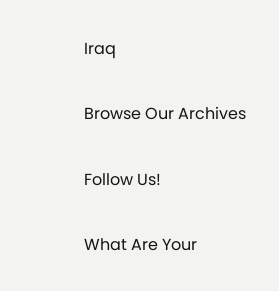Iraq

Browse Our Archives

Follow Us!

What Are Your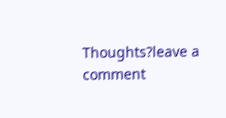Thoughts?leave a comment